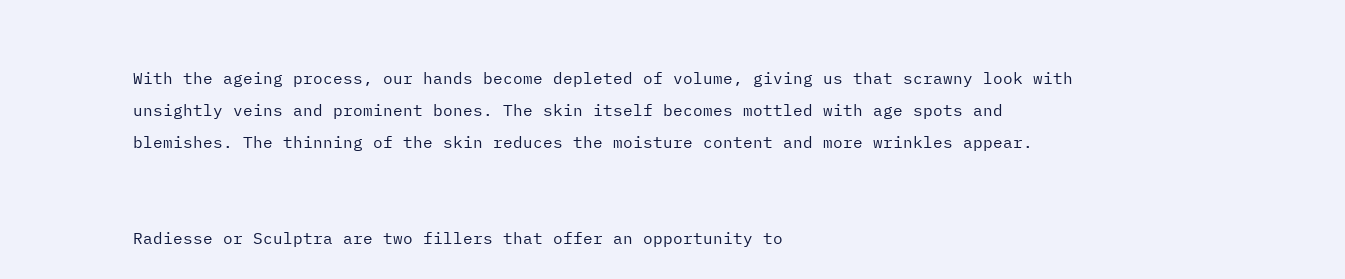With the ageing process, our hands become depleted of volume, giving us that scrawny look with unsightly veins and prominent bones. The skin itself becomes mottled with age spots and blemishes. The thinning of the skin reduces the moisture content and more wrinkles appear.


Radiesse or Sculptra are two fillers that offer an opportunity to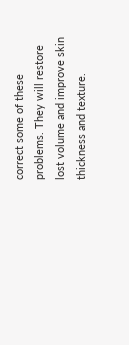correct some of these problems. They will restore lost volume and improve skin thickness and texture.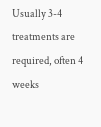Usually 3-4 treatments are required, often 4 weeks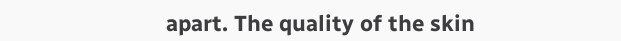apart. The quality of the skin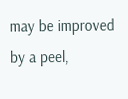may be improved by a peel,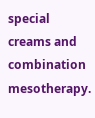special creams and combination mesotherapy.